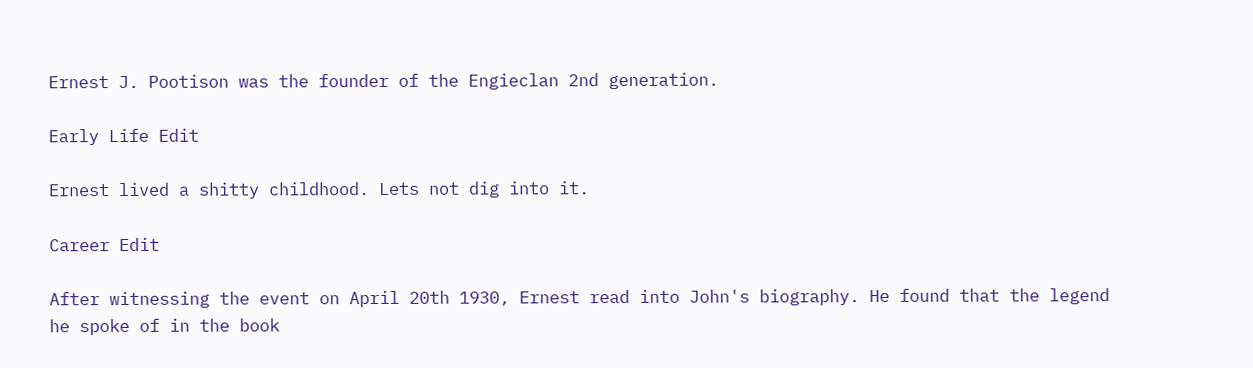Ernest J. Pootison was the founder of the Engieclan 2nd generation.

Early Life Edit

Ernest lived a shitty childhood. Lets not dig into it.

Career Edit

After witnessing the event on April 20th 1930, Ernest read into John's biography. He found that the legend he spoke of in the book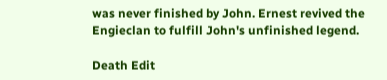was never finished by John. Ernest revived the Engieclan to fulfill John's unfinished legend.

Death Edit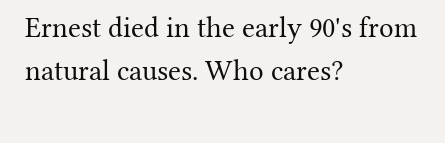Ernest died in the early 90's from natural causes. Who cares?